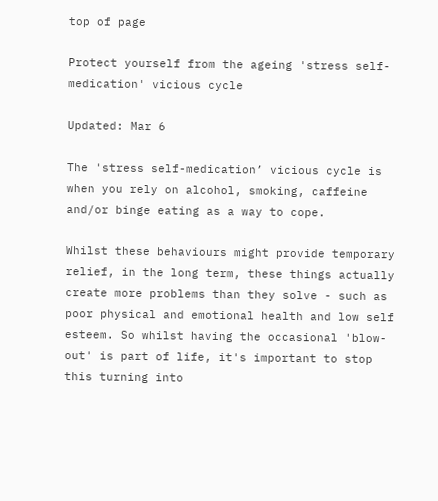top of page

Protect yourself from the ageing 'stress self-medication' vicious cycle

Updated: Mar 6

The 'stress self-medication’ vicious cycle is when you rely on alcohol, smoking, caffeine and/or binge eating as a way to cope.

Whilst these behaviours might provide temporary relief, in the long term, these things actually create more problems than they solve - such as poor physical and emotional health and low self esteem. So whilst having the occasional 'blow-out' is part of life, it's important to stop this turning into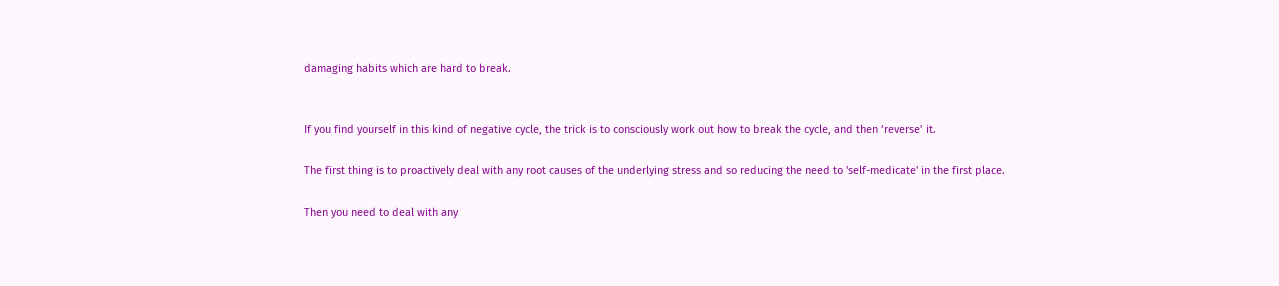damaging habits which are hard to break.


If you find yourself in this kind of negative cycle, the trick is to consciously work out how to break the cycle, and then ‘reverse’ it.

The first thing is to proactively deal with any root causes of the underlying stress and so reducing the need to 'self-medicate' in the first place.

Then you need to deal with any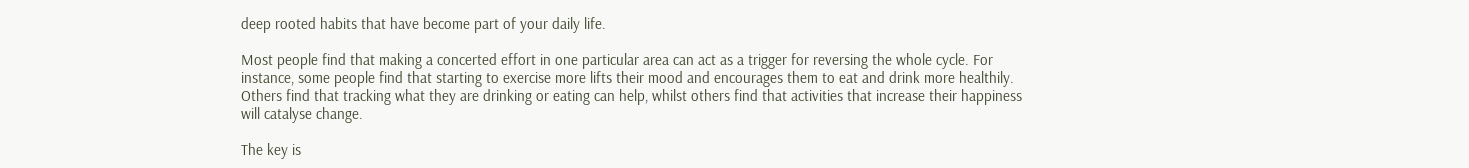deep rooted habits that have become part of your daily life.

Most people find that making a concerted effort in one particular area can act as a trigger for reversing the whole cycle. For instance, some people find that starting to exercise more lifts their mood and encourages them to eat and drink more healthily. Others find that tracking what they are drinking or eating can help, whilst others find that activities that increase their happiness will catalyse change.

The key is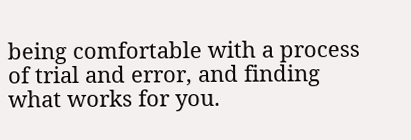being comfortable with a process of trial and error, and finding what works for you.